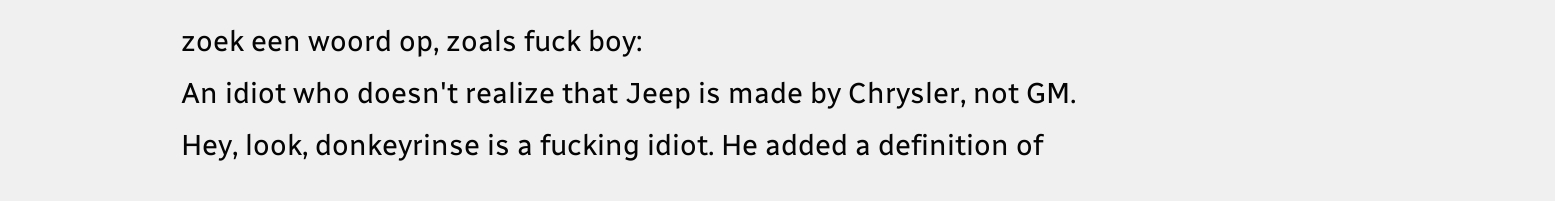zoek een woord op, zoals fuck boy:
An idiot who doesn't realize that Jeep is made by Chrysler, not GM.
Hey, look, donkeyrinse is a fucking idiot. He added a definition of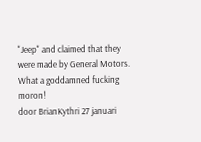"Jeep" and claimed that they were made by General Motors. What a goddamned fucking moron!
door BrianKythri 27 januari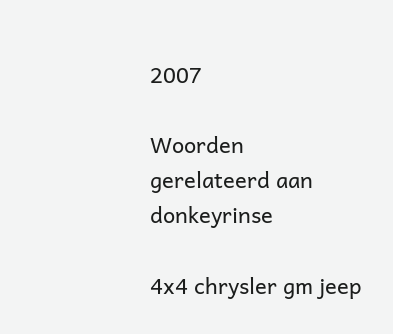2007

Woorden gerelateerd aan donkeyrinse

4x4 chrysler gm jeep